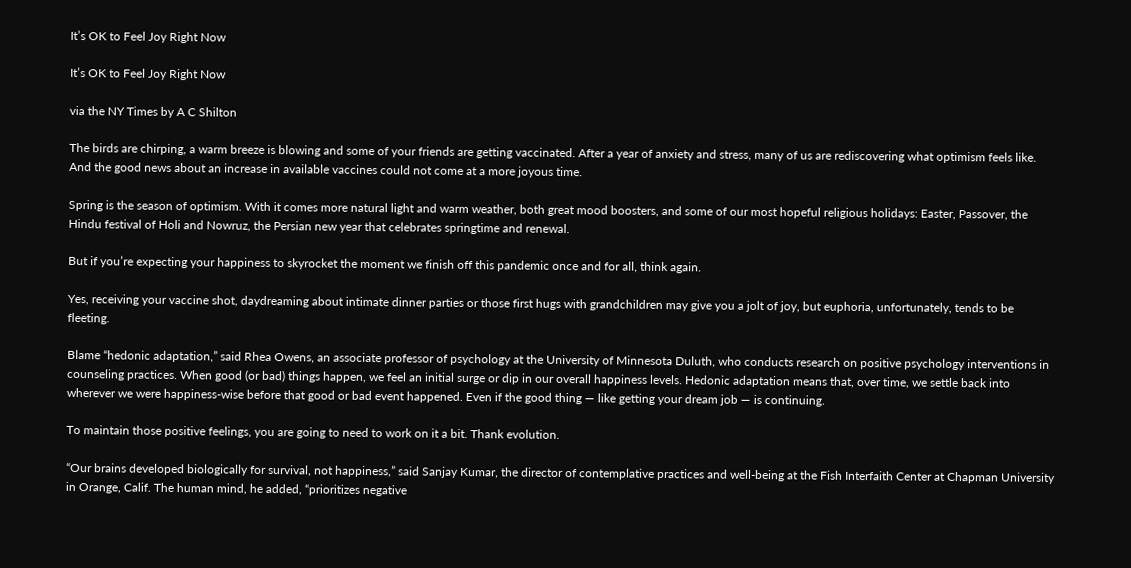It’s OK to Feel Joy Right Now

It’s OK to Feel Joy Right Now

via the NY Times by A C Shilton

The birds are chirping, a warm breeze is blowing and some of your friends are getting vaccinated. After a year of anxiety and stress, many of us are rediscovering what optimism feels like. And the good news about an increase in available vaccines could not come at a more joyous time.

Spring is the season of optimism. With it comes more natural light and warm weather, both great mood boosters, and some of our most hopeful religious holidays: Easter, Passover, the Hindu festival of Holi and Nowruz, the Persian new year that celebrates springtime and renewal.

But if you’re expecting your happiness to skyrocket the moment we finish off this pandemic once and for all, think again.

Yes, receiving your vaccine shot, daydreaming about intimate dinner parties or those first hugs with grandchildren may give you a jolt of joy, but euphoria, unfortunately, tends to be fleeting.

Blame “hedonic adaptation,” said Rhea Owens, an associate professor of psychology at the University of Minnesota Duluth, who conducts research on positive psychology interventions in counseling practices. When good (or bad) things happen, we feel an initial surge or dip in our overall happiness levels. Hedonic adaptation means that, over time, we settle back into wherever we were happiness-wise before that good or bad event happened. Even if the good thing — like getting your dream job — is continuing.

To maintain those positive feelings, you are going to need to work on it a bit. Thank evolution.

“Our brains developed biologically for survival, not happiness,” said Sanjay Kumar, the director of contemplative practices and well-being at the Fish Interfaith Center at Chapman University in Orange, Calif. The human mind, he added, “prioritizes negative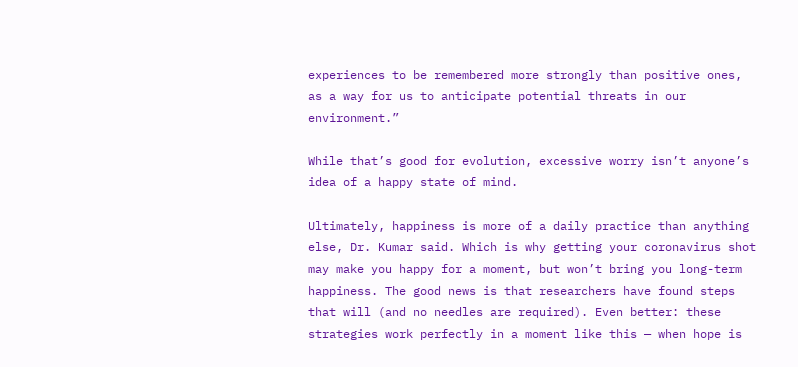experiences to be remembered more strongly than positive ones, as a way for us to anticipate potential threats in our environment.”

While that’s good for evolution, excessive worry isn’t anyone’s idea of a happy state of mind.

Ultimately, happiness is more of a daily practice than anything else, Dr. Kumar said. Which is why getting your coronavirus shot may make you happy for a moment, but won’t bring you long-term happiness. The good news is that researchers have found steps that will (and no needles are required). Even better: these strategies work perfectly in a moment like this — when hope is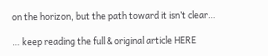on the horizon, but the path toward it isn’t clear…

… keep reading the full & original article HERE